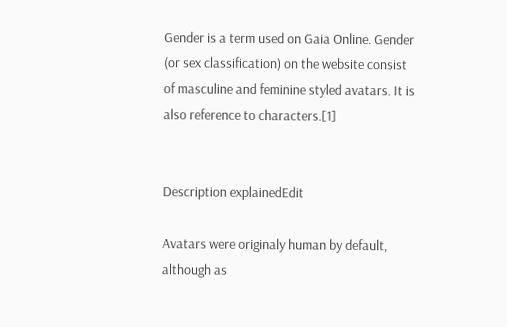Gender is a term used on Gaia Online. Gender (or sex classification) on the website consist of masculine and feminine styled avatars. It is also reference to characters.[1]


Description explainedEdit

Avatars were originaly human by default, although as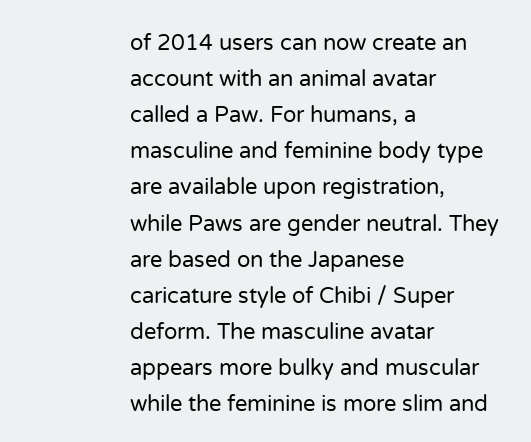of 2014 users can now create an account with an animal avatar called a Paw. For humans, a masculine and feminine body type are available upon registration, while Paws are gender neutral. They are based on the Japanese caricature style of Chibi / Super deform. The masculine avatar appears more bulky and muscular while the feminine is more slim and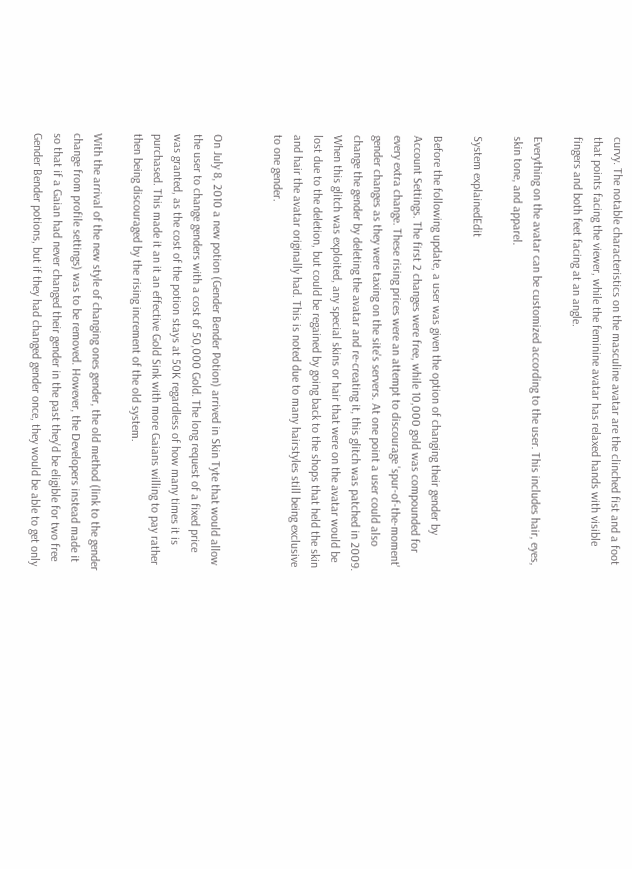curvy. The notable characteristics on the masculine avatar are the clinched fist and a foot that points facing the viewer, while the feminine avatar has relaxed hands with visible fingers and both feet facing at an angle.

Everything on the avatar can be customized according to the user. This includes hair, eyes, skin tone, and apparel.

System explainedEdit

Before the following update, a user was given the option of changing their gender by Account Settings. The first 2 changes were free, while 10,000 gold was compounded for every extra change. These rising prices were an attempt to discourage 'spur-of-the-moment' gender changes as they were taxing on the site's servers. At one point a user could also change the gender by deleting the avatar and re-creating it, this glitch was patched in 2009. When this glitch was exploited, any special skins or hair that were on the avatar would be lost due to the deletion, but could be regained by going back to the shops that held the skin and hair the avatar originally had. This is noted due to many hairstyles still being exclusive to one gender.


On July 8, 2010 a new potion (Gender Bender Potion) arrived in Skin Tyte that would allow the user to change genders with a cost of 50,000 Gold. The long request of a fixed price was granted, as the cost of the potion stays at 50K regardless of how many times it is purchased. This made it an it an effective Gold Sink with more Gaians willing to pay rather then being discouraged by the rising increment of the old system.

With the arrival of the new style of changing ones gender, the old method (link to the gender change from profile settings) was to be removed. However, the Developers instead made it so that if a Gaian had never changed their gender in the past they'd be eligible for two free Gender Bender potions, but if they had changed gender once, they would be able to get only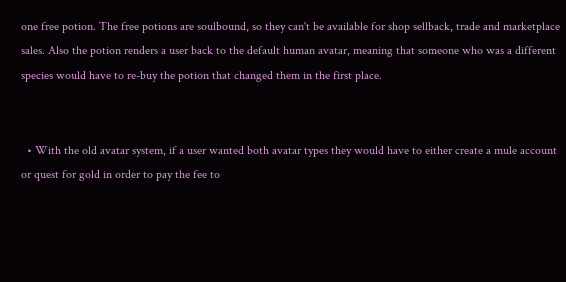one free potion. The free potions are soulbound, so they can't be available for shop sellback, trade and marketplace sales. Also the potion renders a user back to the default human avatar, meaning that someone who was a different species would have to re-buy the potion that changed them in the first place.


  • With the old avatar system, if a user wanted both avatar types they would have to either create a mule account or quest for gold in order to pay the fee to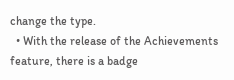change the type.
  • With the release of the Achievements feature, there is a badge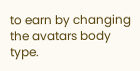to earn by changing the avatars body type.